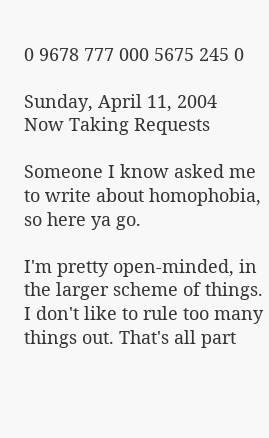0 9678 777 000 5675 245 0

Sunday, April 11, 2004
Now Taking Requests

Someone I know asked me to write about homophobia, so here ya go.

I'm pretty open-minded, in the larger scheme of things. I don't like to rule too many things out. That's all part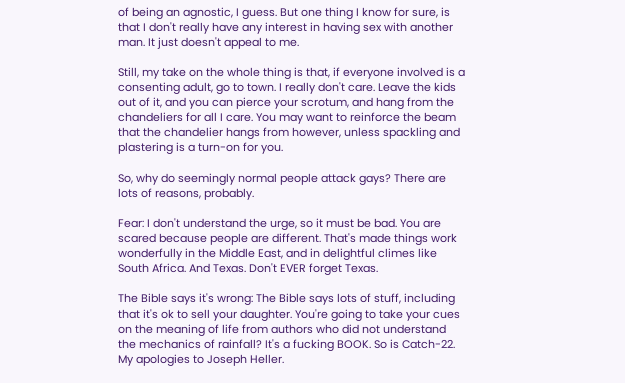of being an agnostic, I guess. But one thing I know for sure, is that I don't really have any interest in having sex with another man. It just doesn't appeal to me.

Still, my take on the whole thing is that, if everyone involved is a consenting adult, go to town. I really don't care. Leave the kids out of it, and you can pierce your scrotum, and hang from the chandeliers for all I care. You may want to reinforce the beam that the chandelier hangs from however, unless spackling and plastering is a turn-on for you.

So, why do seemingly normal people attack gays? There are lots of reasons, probably.

Fear: I don't understand the urge, so it must be bad. You are scared because people are different. That's made things work wonderfully in the Middle East, and in delightful climes like South Africa. And Texas. Don't EVER forget Texas.

The Bible says it's wrong: The Bible says lots of stuff, including that it's ok to sell your daughter. You're going to take your cues on the meaning of life from authors who did not understand the mechanics of rainfall? It's a fucking BOOK. So is Catch-22. My apologies to Joseph Heller.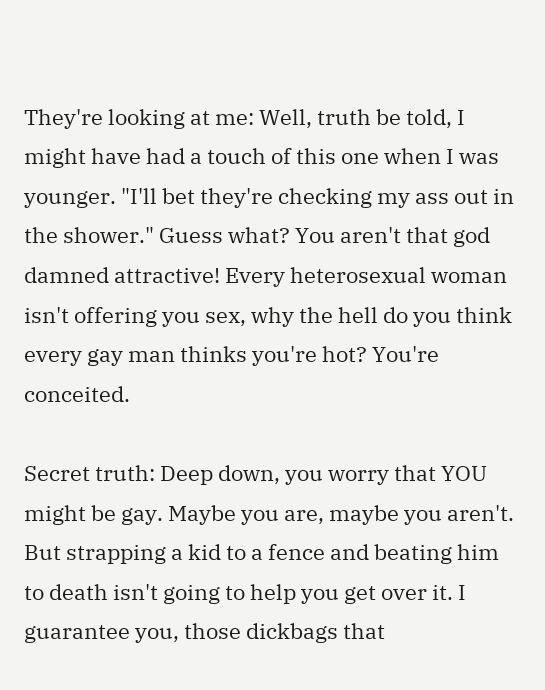They're looking at me: Well, truth be told, I might have had a touch of this one when I was younger. "I'll bet they're checking my ass out in the shower." Guess what? You aren't that god damned attractive! Every heterosexual woman isn't offering you sex, why the hell do you think every gay man thinks you're hot? You're conceited.

Secret truth: Deep down, you worry that YOU might be gay. Maybe you are, maybe you aren't. But strapping a kid to a fence and beating him to death isn't going to help you get over it. I guarantee you, those dickbags that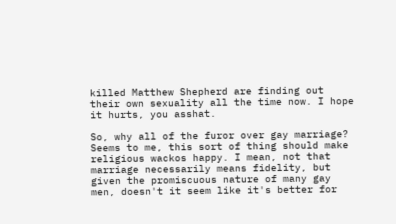killed Matthew Shepherd are finding out their own sexuality all the time now. I hope it hurts, you asshat.

So, why all of the furor over gay marriage? Seems to me, this sort of thing should make religious wackos happy. I mean, not that marriage necessarily means fidelity, but given the promiscuous nature of many gay men, doesn't it seem like it's better for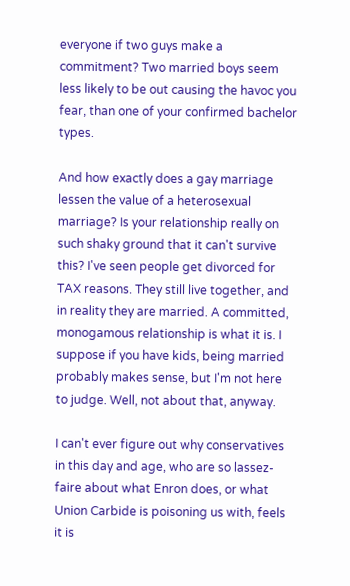everyone if two guys make a commitment? Two married boys seem less likely to be out causing the havoc you fear, than one of your confirmed bachelor types.

And how exactly does a gay marriage lessen the value of a heterosexual marriage? Is your relationship really on such shaky ground that it can't survive this? I've seen people get divorced for TAX reasons. They still live together, and in reality they are married. A committed, monogamous relationship is what it is. I suppose if you have kids, being married probably makes sense, but I'm not here to judge. Well, not about that, anyway.

I can't ever figure out why conservatives in this day and age, who are so lassez-faire about what Enron does, or what Union Carbide is poisoning us with, feels it is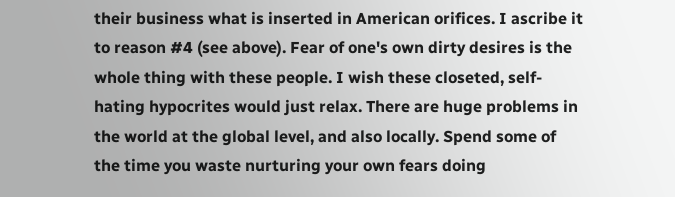their business what is inserted in American orifices. I ascribe it to reason #4 (see above). Fear of one's own dirty desires is the whole thing with these people. I wish these closeted, self-hating hypocrites would just relax. There are huge problems in the world at the global level, and also locally. Spend some of the time you waste nurturing your own fears doing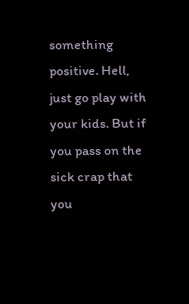something positive. Hell, just go play with your kids. But if you pass on the sick crap that you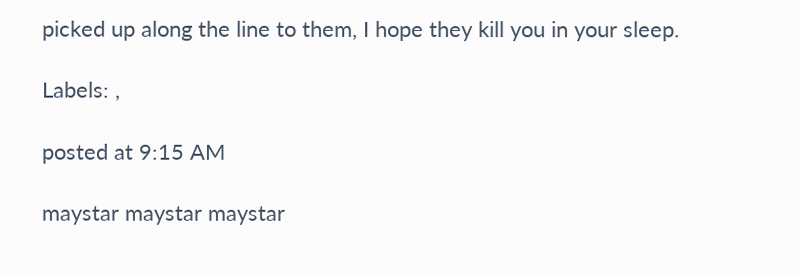picked up along the line to them, I hope they kill you in your sleep.

Labels: ,

posted at 9:15 AM

maystar maystar maystar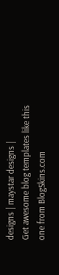designs | maystar designs |
Get awesome blog templates like this one from BlogSkins.com